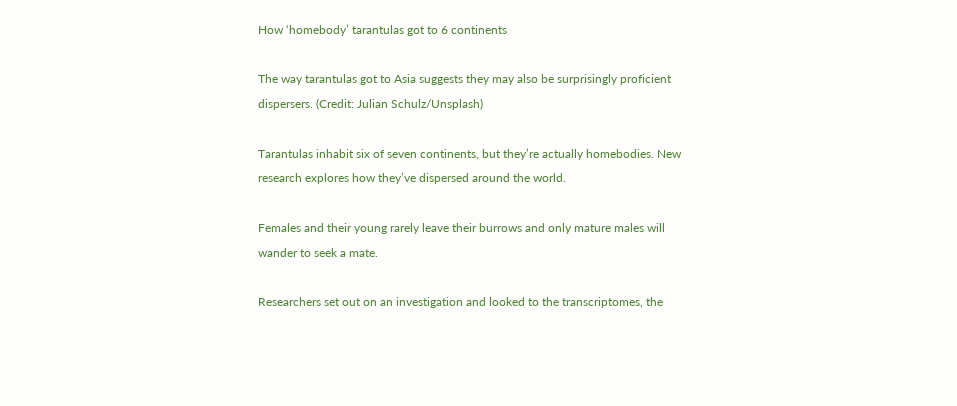How ‘homebody’ tarantulas got to 6 continents

The way tarantulas got to Asia suggests they may also be surprisingly proficient dispersers. (Credit: Julian Schulz/Unsplash)

Tarantulas inhabit six of seven continents, but they’re actually homebodies. New research explores how they’ve dispersed around the world.

Females and their young rarely leave their burrows and only mature males will wander to seek a mate.

Researchers set out on an investigation and looked to the transcriptomes, the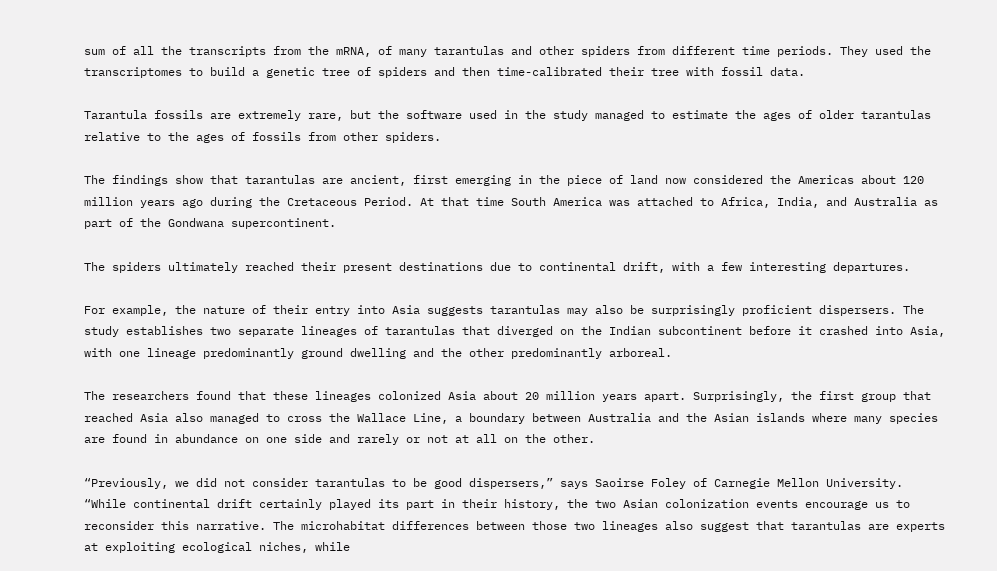sum of all the transcripts from the mRNA, of many tarantulas and other spiders from different time periods. They used the transcriptomes to build a genetic tree of spiders and then time-calibrated their tree with fossil data.

Tarantula fossils are extremely rare, but the software used in the study managed to estimate the ages of older tarantulas relative to the ages of fossils from other spiders.

The findings show that tarantulas are ancient, first emerging in the piece of land now considered the Americas about 120 million years ago during the Cretaceous Period. At that time South America was attached to Africa, India, and Australia as part of the Gondwana supercontinent.

The spiders ultimately reached their present destinations due to continental drift, with a few interesting departures.

For example, the nature of their entry into Asia suggests tarantulas may also be surprisingly proficient dispersers. The study establishes two separate lineages of tarantulas that diverged on the Indian subcontinent before it crashed into Asia, with one lineage predominantly ground dwelling and the other predominantly arboreal.

The researchers found that these lineages colonized Asia about 20 million years apart. Surprisingly, the first group that reached Asia also managed to cross the Wallace Line, a boundary between Australia and the Asian islands where many species are found in abundance on one side and rarely or not at all on the other.

“Previously, we did not consider tarantulas to be good dispersers,” says Saoirse Foley of Carnegie Mellon University.  “While continental drift certainly played its part in their history, the two Asian colonization events encourage us to reconsider this narrative. The microhabitat differences between those two lineages also suggest that tarantulas are experts at exploiting ecological niches, while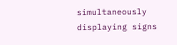simultaneously displaying signs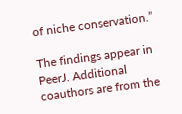of niche conservation.”

The findings appear in PeerJ. Additional coauthors are from the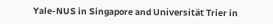Yale-NUS in Singapore and Universität Trier in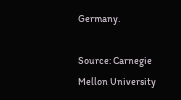Germany.

Source: Carnegie Mellon University